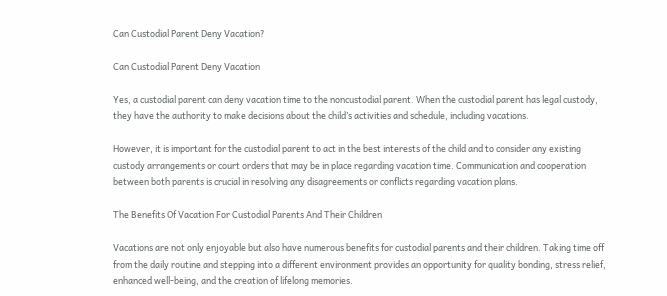Can Custodial Parent Deny Vacation?

Can Custodial Parent Deny Vacation

Yes, a custodial parent can deny vacation time to the noncustodial parent. When the custodial parent has legal custody, they have the authority to make decisions about the child’s activities and schedule, including vacations.

However, it is important for the custodial parent to act in the best interests of the child and to consider any existing custody arrangements or court orders that may be in place regarding vacation time. Communication and cooperation between both parents is crucial in resolving any disagreements or conflicts regarding vacation plans.

The Benefits Of Vacation For Custodial Parents And Their Children

Vacations are not only enjoyable but also have numerous benefits for custodial parents and their children. Taking time off from the daily routine and stepping into a different environment provides an opportunity for quality bonding, stress relief, enhanced well-being, and the creation of lifelong memories.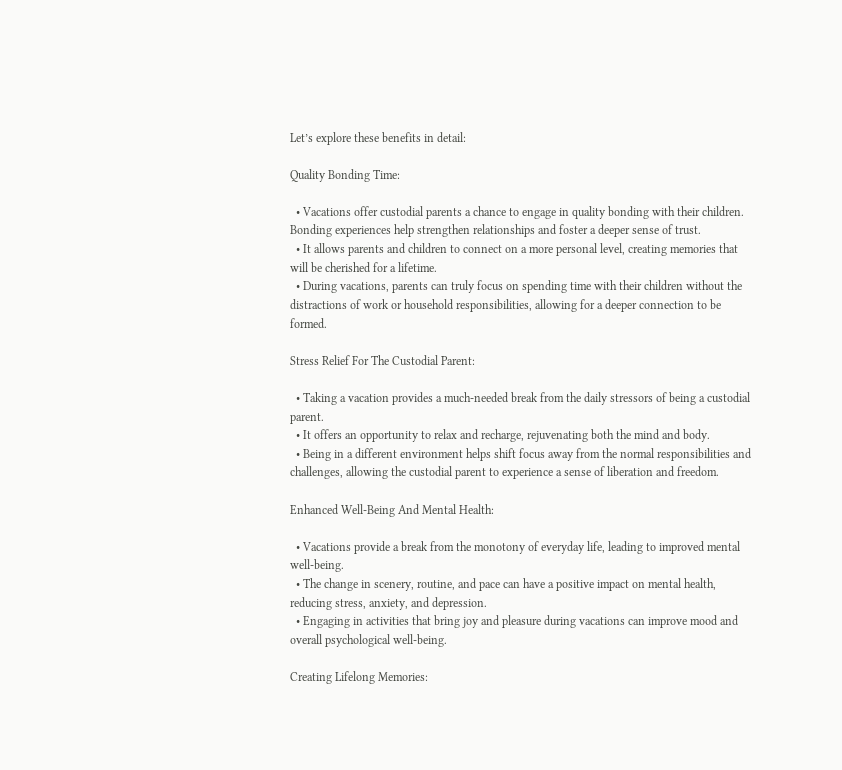Let’s explore these benefits in detail:

Quality Bonding Time:

  • Vacations offer custodial parents a chance to engage in quality bonding with their children. Bonding experiences help strengthen relationships and foster a deeper sense of trust.
  • It allows parents and children to connect on a more personal level, creating memories that will be cherished for a lifetime.
  • During vacations, parents can truly focus on spending time with their children without the distractions of work or household responsibilities, allowing for a deeper connection to be formed.

Stress Relief For The Custodial Parent:

  • Taking a vacation provides a much-needed break from the daily stressors of being a custodial parent.
  • It offers an opportunity to relax and recharge, rejuvenating both the mind and body.
  • Being in a different environment helps shift focus away from the normal responsibilities and challenges, allowing the custodial parent to experience a sense of liberation and freedom.

Enhanced Well-Being And Mental Health:

  • Vacations provide a break from the monotony of everyday life, leading to improved mental well-being.
  • The change in scenery, routine, and pace can have a positive impact on mental health, reducing stress, anxiety, and depression.
  • Engaging in activities that bring joy and pleasure during vacations can improve mood and overall psychological well-being.

Creating Lifelong Memories: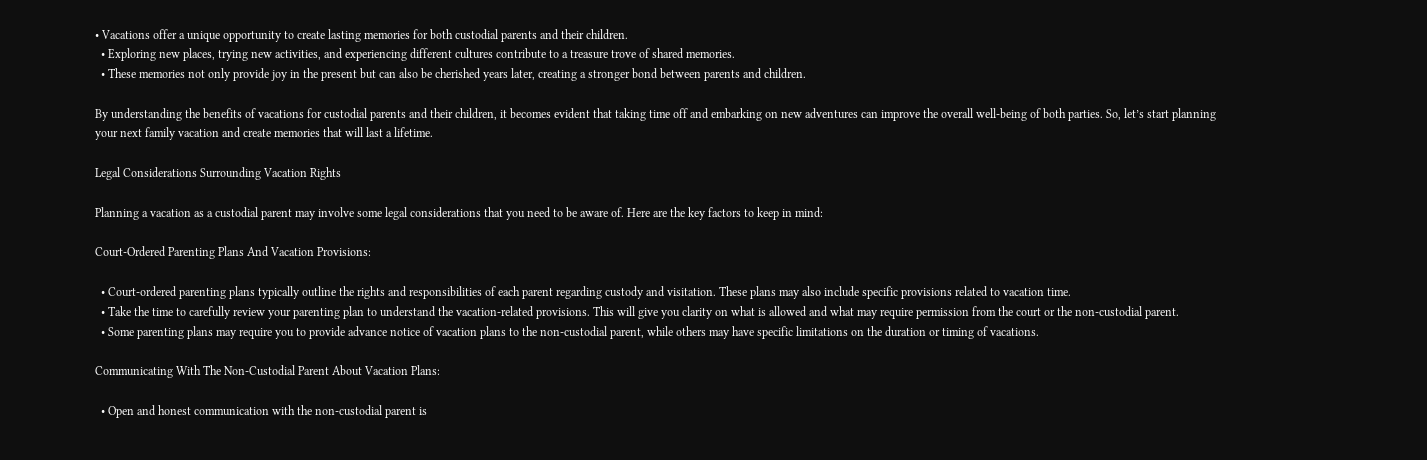• Vacations offer a unique opportunity to create lasting memories for both custodial parents and their children.
  • Exploring new places, trying new activities, and experiencing different cultures contribute to a treasure trove of shared memories.
  • These memories not only provide joy in the present but can also be cherished years later, creating a stronger bond between parents and children.

By understanding the benefits of vacations for custodial parents and their children, it becomes evident that taking time off and embarking on new adventures can improve the overall well-being of both parties. So, let’s start planning your next family vacation and create memories that will last a lifetime.

Legal Considerations Surrounding Vacation Rights

Planning a vacation as a custodial parent may involve some legal considerations that you need to be aware of. Here are the key factors to keep in mind:

Court-Ordered Parenting Plans And Vacation Provisions:

  • Court-ordered parenting plans typically outline the rights and responsibilities of each parent regarding custody and visitation. These plans may also include specific provisions related to vacation time.
  • Take the time to carefully review your parenting plan to understand the vacation-related provisions. This will give you clarity on what is allowed and what may require permission from the court or the non-custodial parent.
  • Some parenting plans may require you to provide advance notice of vacation plans to the non-custodial parent, while others may have specific limitations on the duration or timing of vacations.

Communicating With The Non-Custodial Parent About Vacation Plans:

  • Open and honest communication with the non-custodial parent is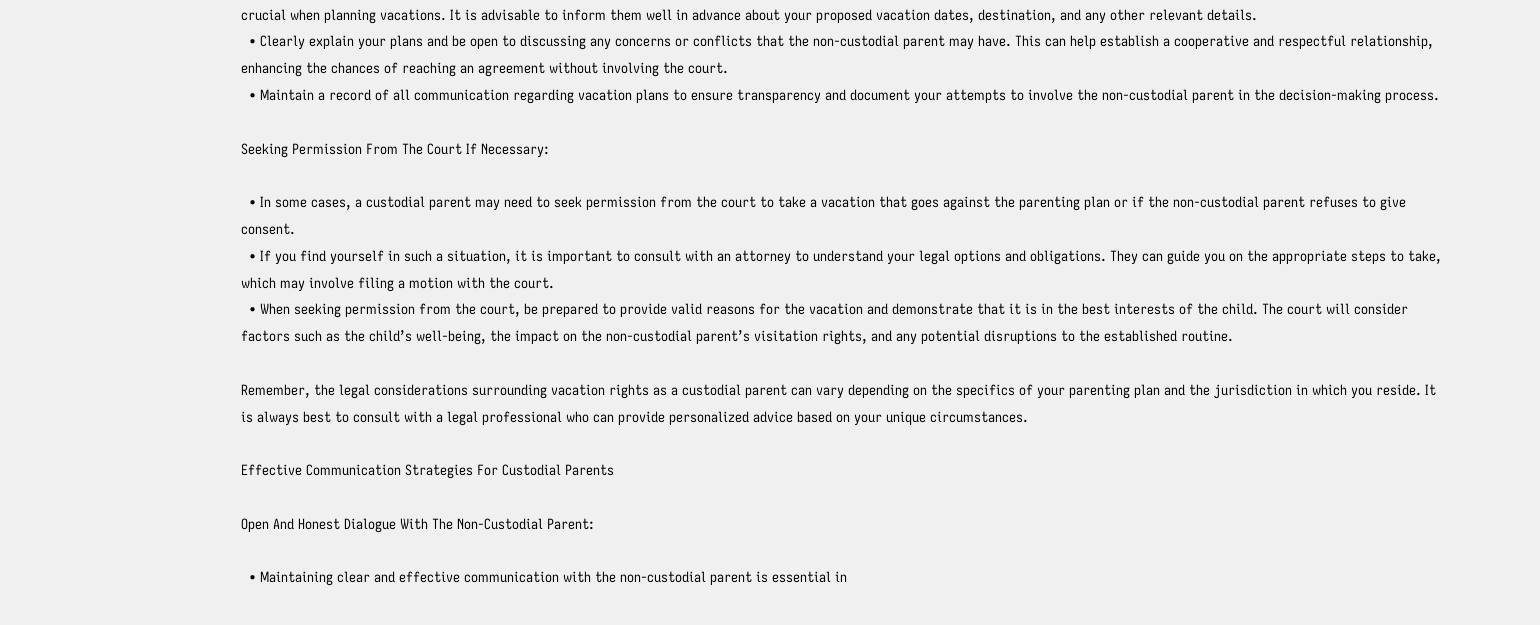crucial when planning vacations. It is advisable to inform them well in advance about your proposed vacation dates, destination, and any other relevant details.
  • Clearly explain your plans and be open to discussing any concerns or conflicts that the non-custodial parent may have. This can help establish a cooperative and respectful relationship, enhancing the chances of reaching an agreement without involving the court.
  • Maintain a record of all communication regarding vacation plans to ensure transparency and document your attempts to involve the non-custodial parent in the decision-making process.

Seeking Permission From The Court If Necessary:

  • In some cases, a custodial parent may need to seek permission from the court to take a vacation that goes against the parenting plan or if the non-custodial parent refuses to give consent.
  • If you find yourself in such a situation, it is important to consult with an attorney to understand your legal options and obligations. They can guide you on the appropriate steps to take, which may involve filing a motion with the court.
  • When seeking permission from the court, be prepared to provide valid reasons for the vacation and demonstrate that it is in the best interests of the child. The court will consider factors such as the child’s well-being, the impact on the non-custodial parent’s visitation rights, and any potential disruptions to the established routine.

Remember, the legal considerations surrounding vacation rights as a custodial parent can vary depending on the specifics of your parenting plan and the jurisdiction in which you reside. It is always best to consult with a legal professional who can provide personalized advice based on your unique circumstances.

Effective Communication Strategies For Custodial Parents

Open And Honest Dialogue With The Non-Custodial Parent:

  • Maintaining clear and effective communication with the non-custodial parent is essential in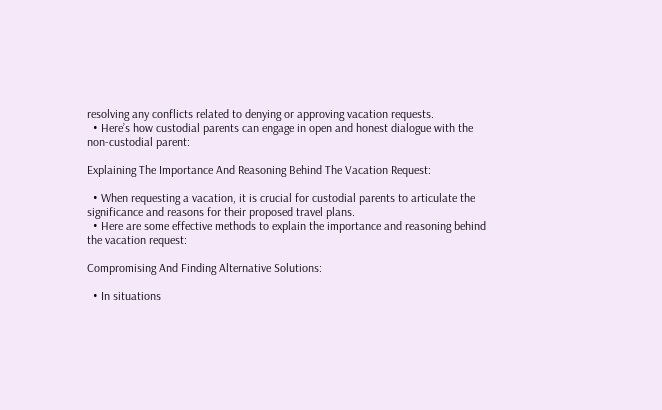resolving any conflicts related to denying or approving vacation requests.
  • Here’s how custodial parents can engage in open and honest dialogue with the non-custodial parent:

Explaining The Importance And Reasoning Behind The Vacation Request:

  • When requesting a vacation, it is crucial for custodial parents to articulate the significance and reasons for their proposed travel plans.
  • Here are some effective methods to explain the importance and reasoning behind the vacation request:

Compromising And Finding Alternative Solutions:

  • In situations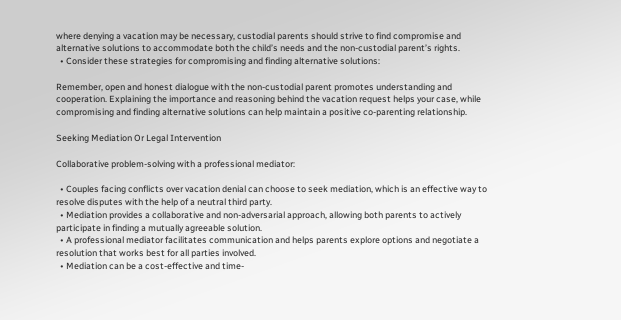where denying a vacation may be necessary, custodial parents should strive to find compromise and alternative solutions to accommodate both the child’s needs and the non-custodial parent’s rights.
  • Consider these strategies for compromising and finding alternative solutions:

Remember, open and honest dialogue with the non-custodial parent promotes understanding and cooperation. Explaining the importance and reasoning behind the vacation request helps your case, while compromising and finding alternative solutions can help maintain a positive co-parenting relationship.

Seeking Mediation Or Legal Intervention

Collaborative problem-solving with a professional mediator:

  • Couples facing conflicts over vacation denial can choose to seek mediation, which is an effective way to resolve disputes with the help of a neutral third party.
  • Mediation provides a collaborative and non-adversarial approach, allowing both parents to actively participate in finding a mutually agreeable solution.
  • A professional mediator facilitates communication and helps parents explore options and negotiate a resolution that works best for all parties involved.
  • Mediation can be a cost-effective and time-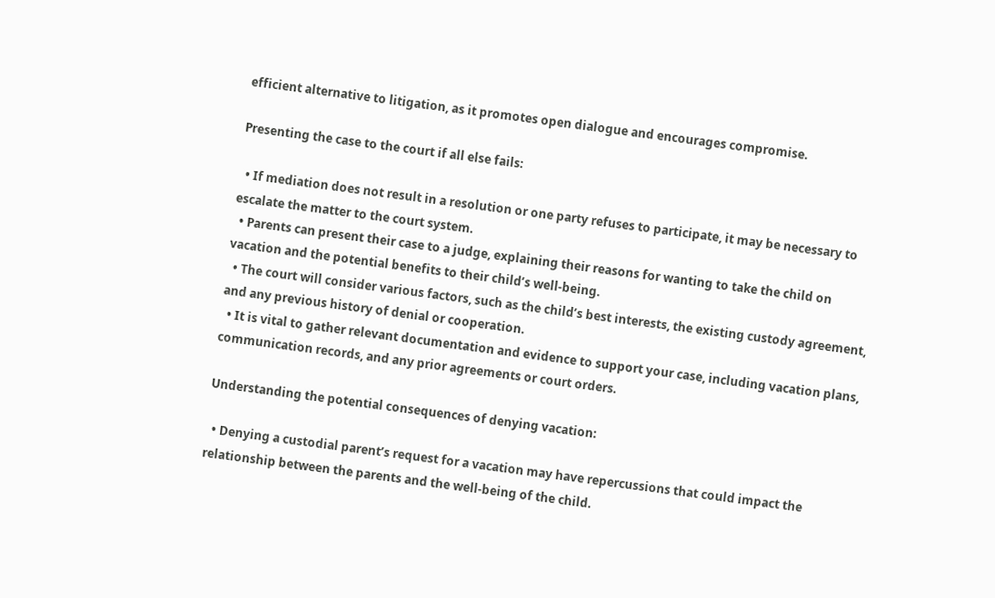efficient alternative to litigation, as it promotes open dialogue and encourages compromise.

Presenting the case to the court if all else fails:

  • If mediation does not result in a resolution or one party refuses to participate, it may be necessary to escalate the matter to the court system.
  • Parents can present their case to a judge, explaining their reasons for wanting to take the child on vacation and the potential benefits to their child’s well-being.
  • The court will consider various factors, such as the child’s best interests, the existing custody agreement, and any previous history of denial or cooperation.
  • It is vital to gather relevant documentation and evidence to support your case, including vacation plans, communication records, and any prior agreements or court orders.

Understanding the potential consequences of denying vacation:

  • Denying a custodial parent’s request for a vacation may have repercussions that could impact the relationship between the parents and the well-being of the child.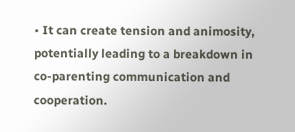• It can create tension and animosity, potentially leading to a breakdown in co-parenting communication and cooperation.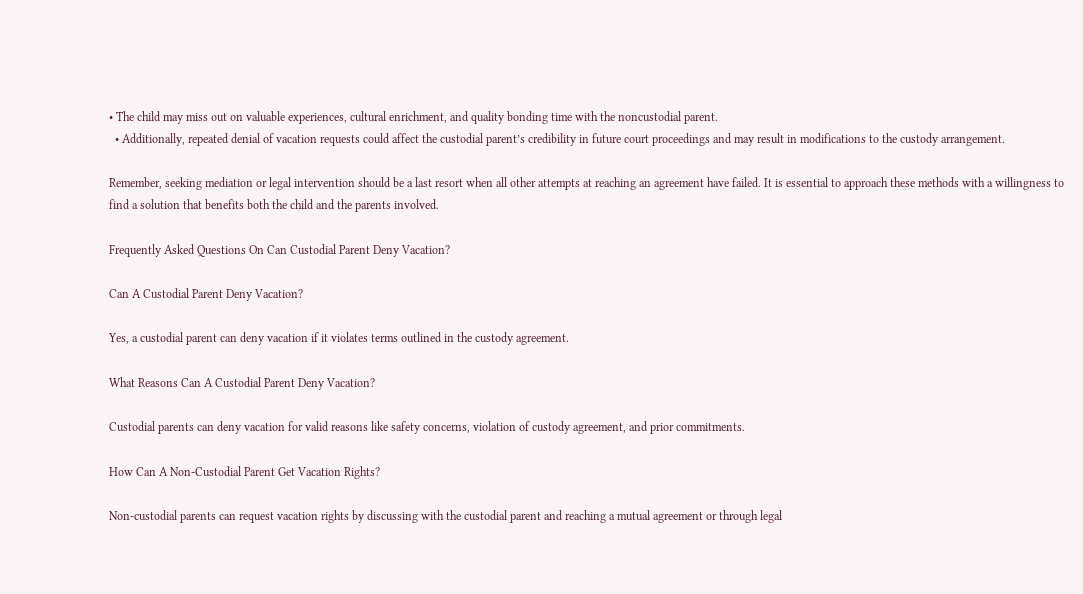• The child may miss out on valuable experiences, cultural enrichment, and quality bonding time with the noncustodial parent.
  • Additionally, repeated denial of vacation requests could affect the custodial parent’s credibility in future court proceedings and may result in modifications to the custody arrangement.

Remember, seeking mediation or legal intervention should be a last resort when all other attempts at reaching an agreement have failed. It is essential to approach these methods with a willingness to find a solution that benefits both the child and the parents involved.

Frequently Asked Questions On Can Custodial Parent Deny Vacation?

Can A Custodial Parent Deny Vacation?

Yes, a custodial parent can deny vacation if it violates terms outlined in the custody agreement.

What Reasons Can A Custodial Parent Deny Vacation?

Custodial parents can deny vacation for valid reasons like safety concerns, violation of custody agreement, and prior commitments.

How Can A Non-Custodial Parent Get Vacation Rights?

Non-custodial parents can request vacation rights by discussing with the custodial parent and reaching a mutual agreement or through legal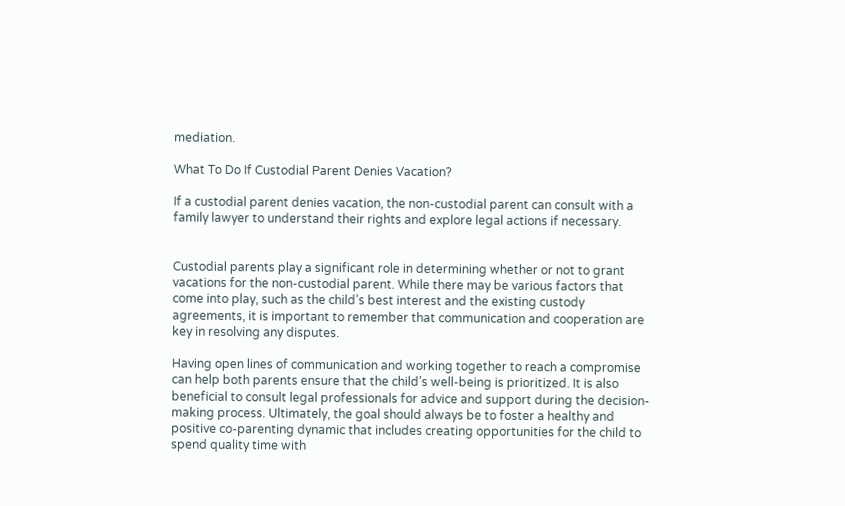mediation.

What To Do If Custodial Parent Denies Vacation?

If a custodial parent denies vacation, the non-custodial parent can consult with a family lawyer to understand their rights and explore legal actions if necessary.


Custodial parents play a significant role in determining whether or not to grant vacations for the non-custodial parent. While there may be various factors that come into play, such as the child’s best interest and the existing custody agreements, it is important to remember that communication and cooperation are key in resolving any disputes.

Having open lines of communication and working together to reach a compromise can help both parents ensure that the child’s well-being is prioritized. It is also beneficial to consult legal professionals for advice and support during the decision-making process. Ultimately, the goal should always be to foster a healthy and positive co-parenting dynamic that includes creating opportunities for the child to spend quality time with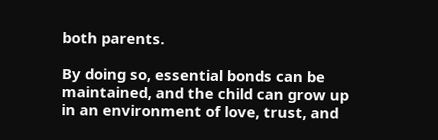both parents.

By doing so, essential bonds can be maintained, and the child can grow up in an environment of love, trust, and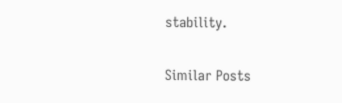stability.

Similar Posts